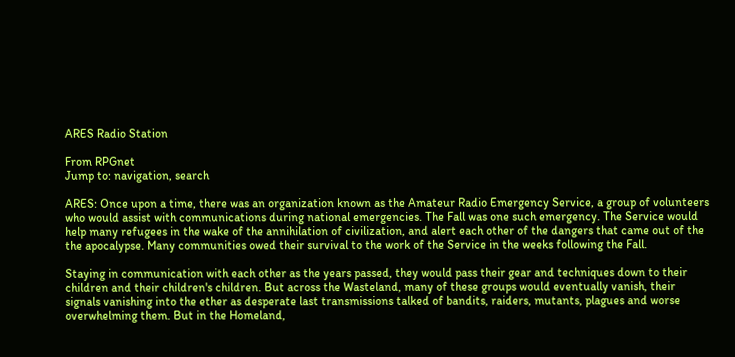ARES Radio Station

From RPGnet
Jump to: navigation, search

ARES: Once upon a time, there was an organization known as the Amateur Radio Emergency Service, a group of volunteers who would assist with communications during national emergencies. The Fall was one such emergency. The Service would help many refugees in the wake of the annihilation of civilization, and alert each other of the dangers that came out of the the apocalypse. Many communities owed their survival to the work of the Service in the weeks following the Fall.

Staying in communication with each other as the years passed, they would pass their gear and techniques down to their children and their children's children. But across the Wasteland, many of these groups would eventually vanish, their signals vanishing into the ether as desperate last transmissions talked of bandits, raiders, mutants, plagues and worse overwhelming them. But in the Homeland,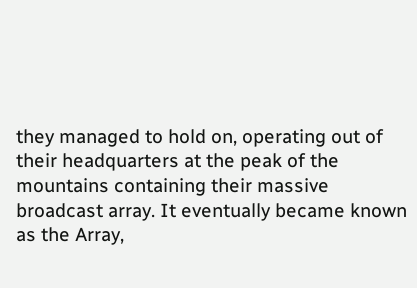they managed to hold on, operating out of their headquarters at the peak of the mountains containing their massive broadcast array. It eventually became known as the Array,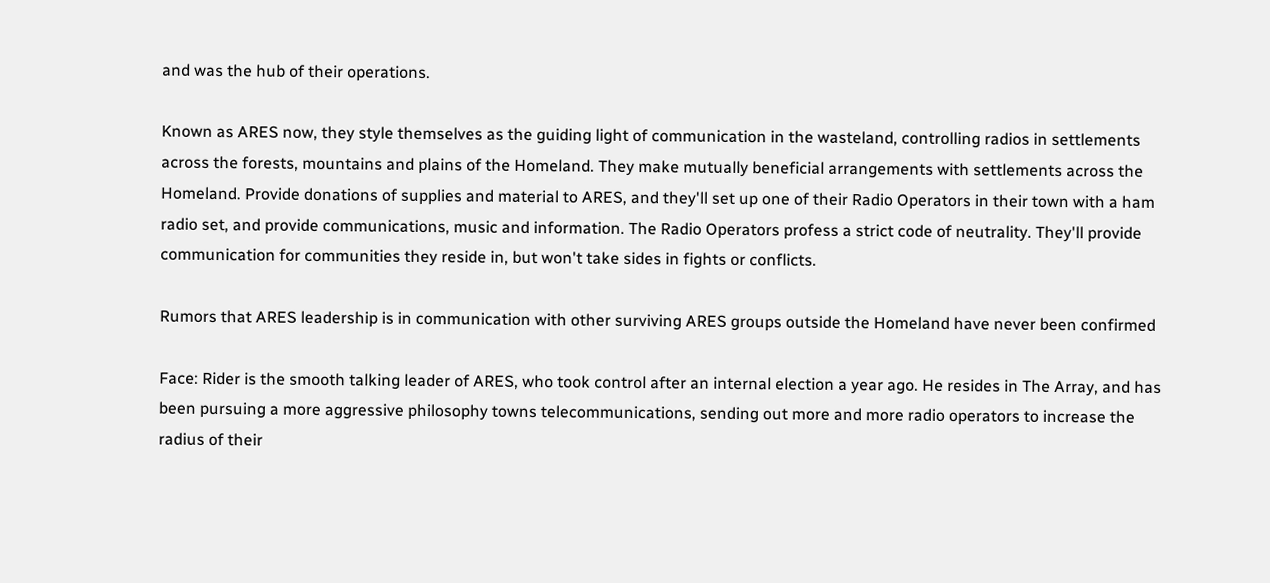and was the hub of their operations.

Known as ARES now, they style themselves as the guiding light of communication in the wasteland, controlling radios in settlements across the forests, mountains and plains of the Homeland. They make mutually beneficial arrangements with settlements across the Homeland. Provide donations of supplies and material to ARES, and they'll set up one of their Radio Operators in their town with a ham radio set, and provide communications, music and information. The Radio Operators profess a strict code of neutrality. They'll provide communication for communities they reside in, but won't take sides in fights or conflicts.

Rumors that ARES leadership is in communication with other surviving ARES groups outside the Homeland have never been confirmed

Face: Rider is the smooth talking leader of ARES, who took control after an internal election a year ago. He resides in The Array, and has been pursuing a more aggressive philosophy towns telecommunications, sending out more and more radio operators to increase the radius of their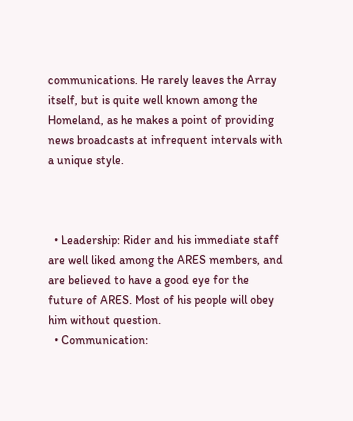communications. He rarely leaves the Array itself, but is quite well known among the Homeland, as he makes a point of providing news broadcasts at infrequent intervals with a unique style.



  • Leadership: Rider and his immediate staff are well liked among the ARES members, and are believed to have a good eye for the future of ARES. Most of his people will obey him without question.
  • Communication: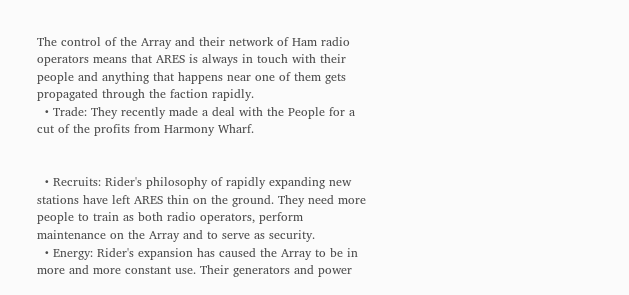The control of the Array and their network of Ham radio operators means that ARES is always in touch with their people and anything that happens near one of them gets propagated through the faction rapidly.
  • Trade: They recently made a deal with the People for a cut of the profits from Harmony Wharf.


  • Recruits: Rider's philosophy of rapidly expanding new stations have left ARES thin on the ground. They need more people to train as both radio operators, perform maintenance on the Array and to serve as security.
  • Energy: Rider's expansion has caused the Array to be in more and more constant use. Their generators and power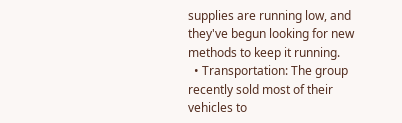supplies are running low, and they've begun looking for new methods to keep it running.
  • Transportation: The group recently sold most of their vehicles to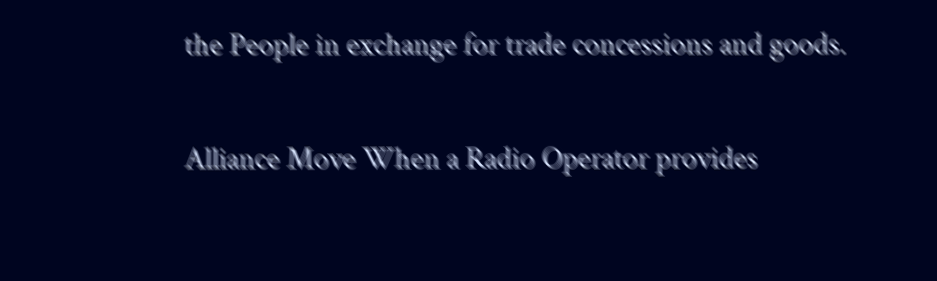the People in exchange for trade concessions and goods.

Alliance Move When a Radio Operator provides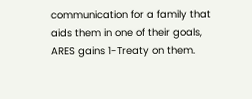communication for a family that aids them in one of their goals, ARES gains 1-Treaty on them.